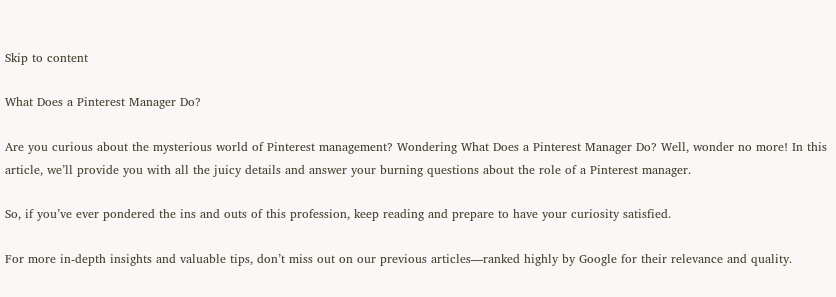Skip to content

What Does a Pinterest Manager Do?

Are you curious about the mysterious world of Pinterest management? Wondering What Does a Pinterest Manager Do? Well, wonder no more! In this article, we’ll provide you with all the juicy details and answer your burning questions about the role of a Pinterest manager.

So, if you’ve ever pondered the ins and outs of this profession, keep reading and prepare to have your curiosity satisfied.

For more in-depth insights and valuable tips, don’t miss out on our previous articles—ranked highly by Google for their relevance and quality.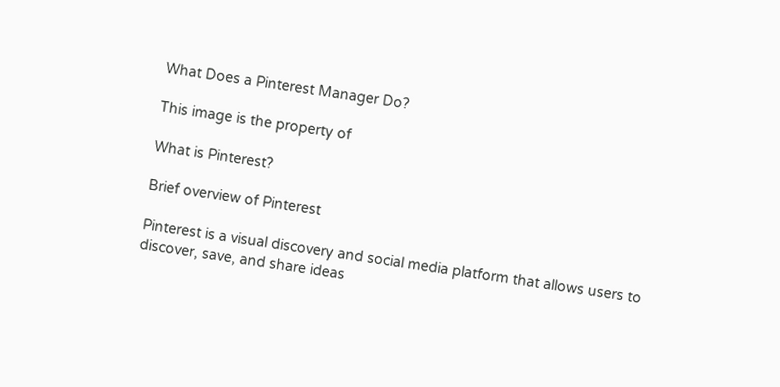What Does a Pinterest Manager Do?

This image is the property of

What is Pinterest?

Brief overview of Pinterest

Pinterest is a visual discovery and social media platform that allows users to discover, save, and share ideas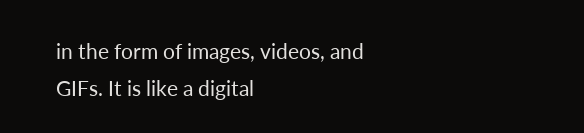in the form of images, videos, and GIFs. It is like a digital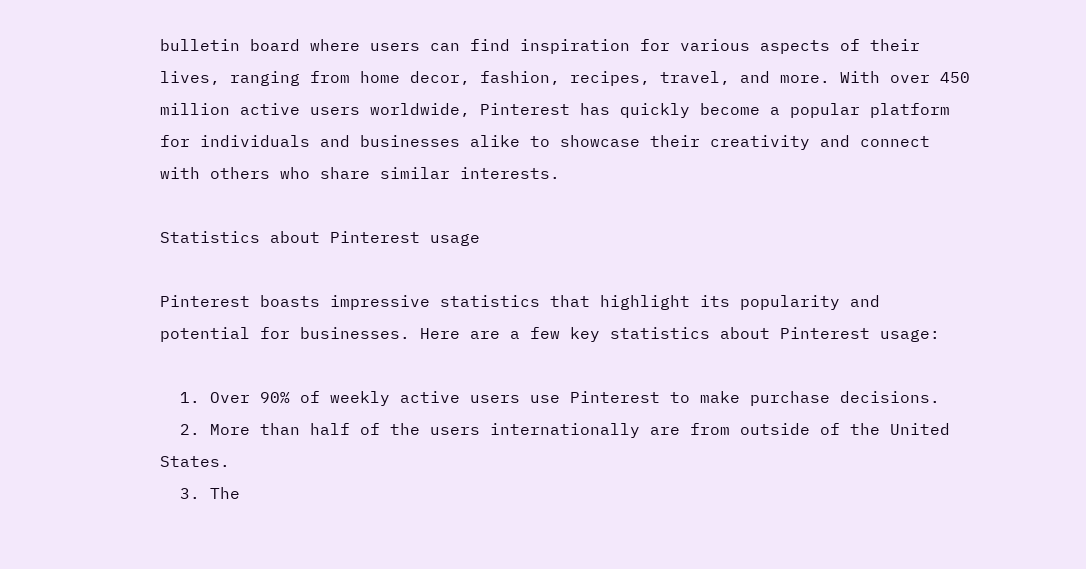bulletin board where users can find inspiration for various aspects of their lives, ranging from home decor, fashion, recipes, travel, and more. With over 450 million active users worldwide, Pinterest has quickly become a popular platform for individuals and businesses alike to showcase their creativity and connect with others who share similar interests.

Statistics about Pinterest usage

Pinterest boasts impressive statistics that highlight its popularity and potential for businesses. Here are a few key statistics about Pinterest usage:

  1. Over 90% of weekly active users use Pinterest to make purchase decisions.
  2. More than half of the users internationally are from outside of the United States.
  3. The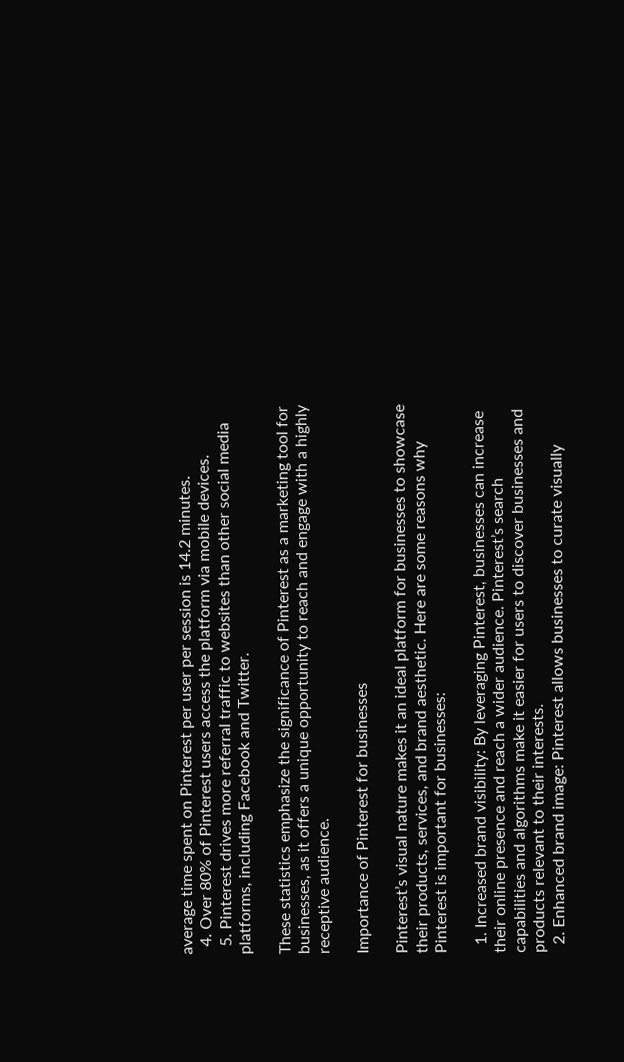average time spent on Pinterest per user per session is 14.2 minutes.
  4. Over 80% of Pinterest users access the platform via mobile devices.
  5. Pinterest drives more referral traffic to websites than other social media platforms, including Facebook and Twitter.

These statistics emphasize the significance of Pinterest as a marketing tool for businesses, as it offers a unique opportunity to reach and engage with a highly receptive audience.

Importance of Pinterest for businesses

Pinterest’s visual nature makes it an ideal platform for businesses to showcase their products, services, and brand aesthetic. Here are some reasons why Pinterest is important for businesses:

  1. Increased brand visibility: By leveraging Pinterest, businesses can increase their online presence and reach a wider audience. Pinterest’s search capabilities and algorithms make it easier for users to discover businesses and products relevant to their interests.
  2. Enhanced brand image: Pinterest allows businesses to curate visually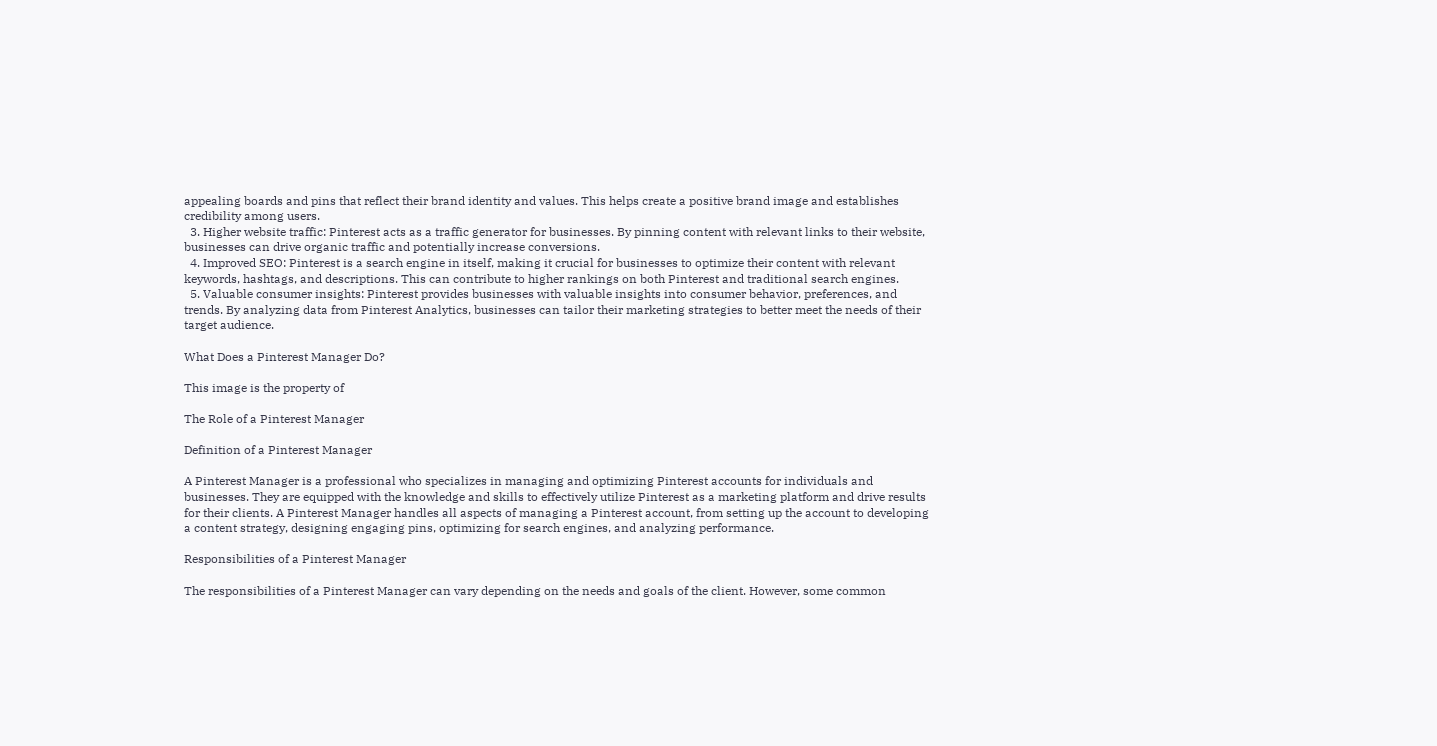appealing boards and pins that reflect their brand identity and values. This helps create a positive brand image and establishes credibility among users.
  3. Higher website traffic: Pinterest acts as a traffic generator for businesses. By pinning content with relevant links to their website, businesses can drive organic traffic and potentially increase conversions.
  4. Improved SEO: Pinterest is a search engine in itself, making it crucial for businesses to optimize their content with relevant keywords, hashtags, and descriptions. This can contribute to higher rankings on both Pinterest and traditional search engines.
  5. Valuable consumer insights: Pinterest provides businesses with valuable insights into consumer behavior, preferences, and trends. By analyzing data from Pinterest Analytics, businesses can tailor their marketing strategies to better meet the needs of their target audience.

What Does a Pinterest Manager Do?

This image is the property of

The Role of a Pinterest Manager

Definition of a Pinterest Manager

A Pinterest Manager is a professional who specializes in managing and optimizing Pinterest accounts for individuals and businesses. They are equipped with the knowledge and skills to effectively utilize Pinterest as a marketing platform and drive results for their clients. A Pinterest Manager handles all aspects of managing a Pinterest account, from setting up the account to developing a content strategy, designing engaging pins, optimizing for search engines, and analyzing performance.

Responsibilities of a Pinterest Manager

The responsibilities of a Pinterest Manager can vary depending on the needs and goals of the client. However, some common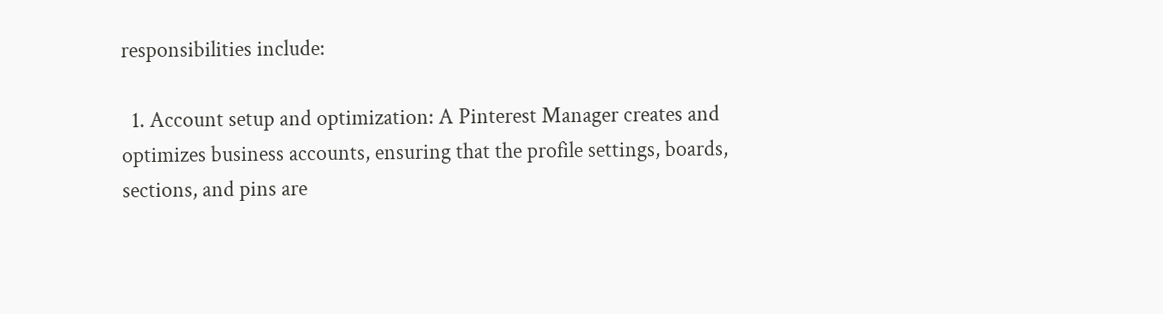responsibilities include:

  1. Account setup and optimization: A Pinterest Manager creates and optimizes business accounts, ensuring that the profile settings, boards, sections, and pins are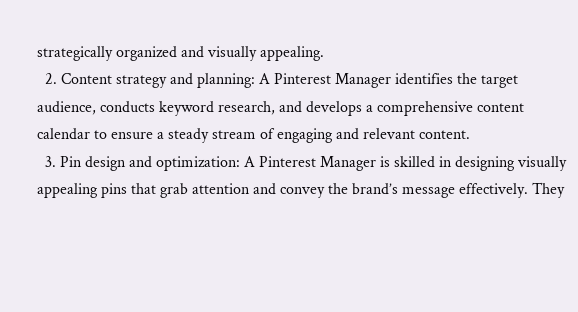strategically organized and visually appealing.
  2. Content strategy and planning: A Pinterest Manager identifies the target audience, conducts keyword research, and develops a comprehensive content calendar to ensure a steady stream of engaging and relevant content.
  3. Pin design and optimization: A Pinterest Manager is skilled in designing visually appealing pins that grab attention and convey the brand’s message effectively. They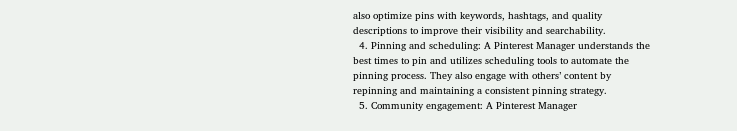also optimize pins with keywords, hashtags, and quality descriptions to improve their visibility and searchability.
  4. Pinning and scheduling: A Pinterest Manager understands the best times to pin and utilizes scheduling tools to automate the pinning process. They also engage with others’ content by repinning and maintaining a consistent pinning strategy.
  5. Community engagement: A Pinterest Manager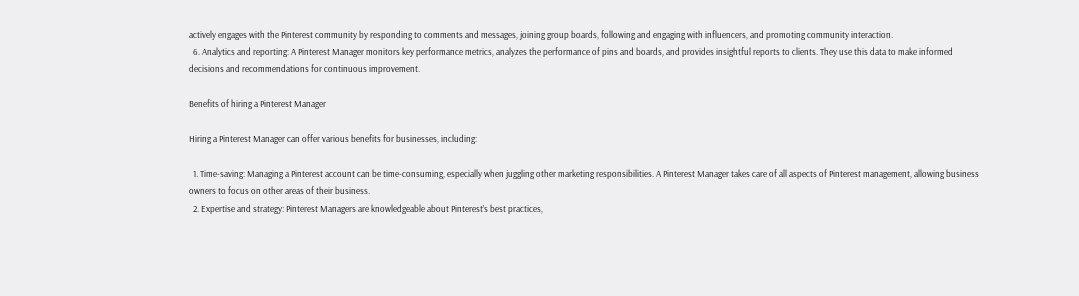actively engages with the Pinterest community by responding to comments and messages, joining group boards, following and engaging with influencers, and promoting community interaction.
  6. Analytics and reporting: A Pinterest Manager monitors key performance metrics, analyzes the performance of pins and boards, and provides insightful reports to clients. They use this data to make informed decisions and recommendations for continuous improvement.

Benefits of hiring a Pinterest Manager

Hiring a Pinterest Manager can offer various benefits for businesses, including:

  1. Time-saving: Managing a Pinterest account can be time-consuming, especially when juggling other marketing responsibilities. A Pinterest Manager takes care of all aspects of Pinterest management, allowing business owners to focus on other areas of their business.
  2. Expertise and strategy: Pinterest Managers are knowledgeable about Pinterest’s best practices,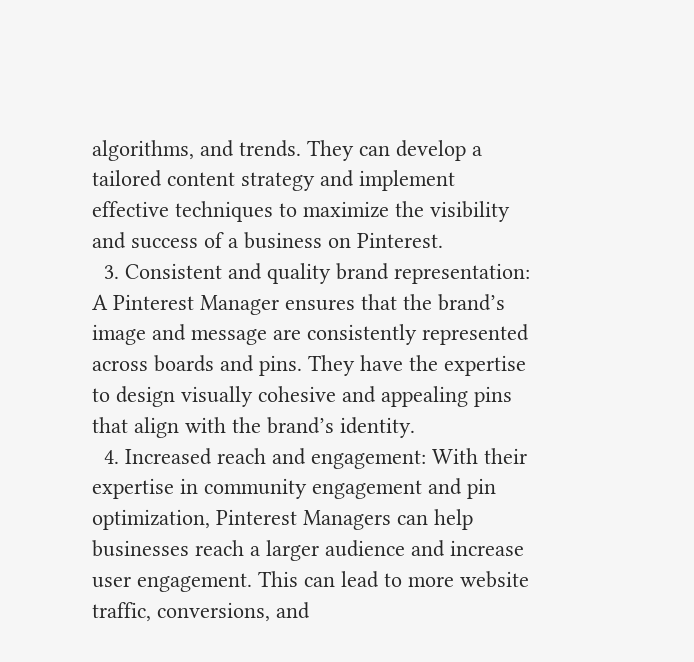algorithms, and trends. They can develop a tailored content strategy and implement effective techniques to maximize the visibility and success of a business on Pinterest.
  3. Consistent and quality brand representation: A Pinterest Manager ensures that the brand’s image and message are consistently represented across boards and pins. They have the expertise to design visually cohesive and appealing pins that align with the brand’s identity.
  4. Increased reach and engagement: With their expertise in community engagement and pin optimization, Pinterest Managers can help businesses reach a larger audience and increase user engagement. This can lead to more website traffic, conversions, and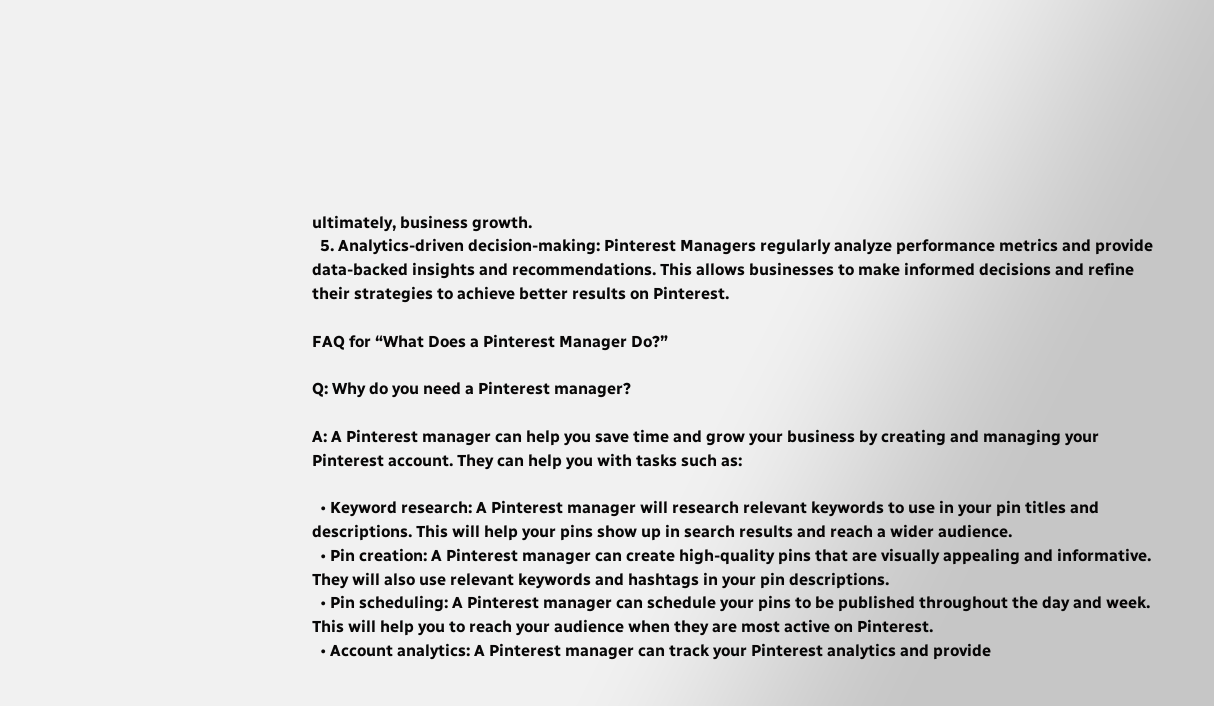ultimately, business growth.
  5. Analytics-driven decision-making: Pinterest Managers regularly analyze performance metrics and provide data-backed insights and recommendations. This allows businesses to make informed decisions and refine their strategies to achieve better results on Pinterest.

FAQ for “What Does a Pinterest Manager Do?”

Q: Why do you need a Pinterest manager?

A: A Pinterest manager can help you save time and grow your business by creating and managing your Pinterest account. They can help you with tasks such as:

  • Keyword research: A Pinterest manager will research relevant keywords to use in your pin titles and descriptions. This will help your pins show up in search results and reach a wider audience.
  • Pin creation: A Pinterest manager can create high-quality pins that are visually appealing and informative. They will also use relevant keywords and hashtags in your pin descriptions.
  • Pin scheduling: A Pinterest manager can schedule your pins to be published throughout the day and week. This will help you to reach your audience when they are most active on Pinterest.
  • Account analytics: A Pinterest manager can track your Pinterest analytics and provide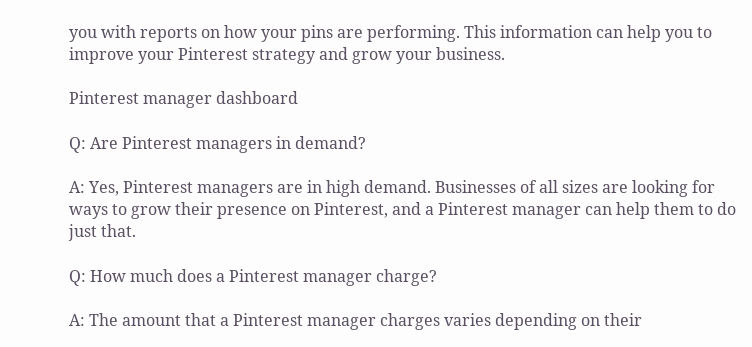you with reports on how your pins are performing. This information can help you to improve your Pinterest strategy and grow your business.

Pinterest manager dashboard

Q: Are Pinterest managers in demand?

A: Yes, Pinterest managers are in high demand. Businesses of all sizes are looking for ways to grow their presence on Pinterest, and a Pinterest manager can help them to do just that.

Q: How much does a Pinterest manager charge?

A: The amount that a Pinterest manager charges varies depending on their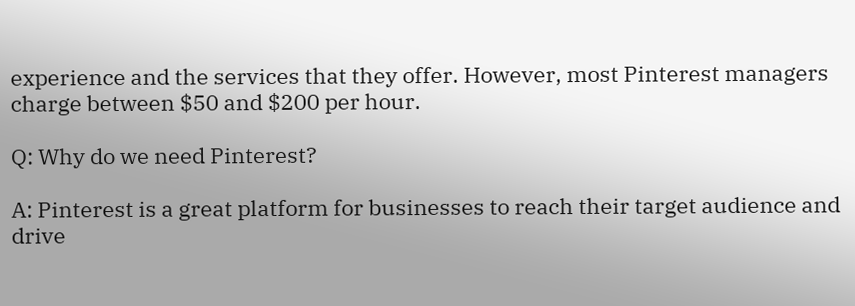experience and the services that they offer. However, most Pinterest managers charge between $50 and $200 per hour.

Q: Why do we need Pinterest?

A: Pinterest is a great platform for businesses to reach their target audience and drive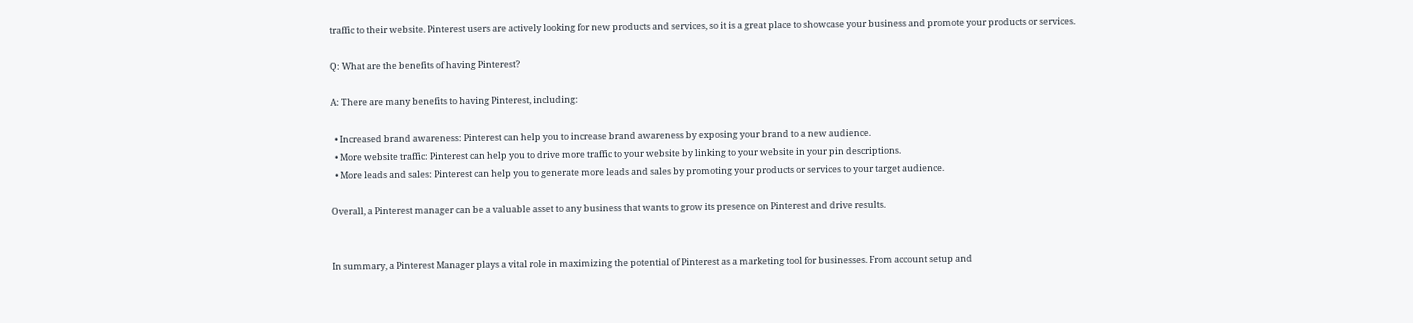traffic to their website. Pinterest users are actively looking for new products and services, so it is a great place to showcase your business and promote your products or services.

Q: What are the benefits of having Pinterest?

A: There are many benefits to having Pinterest, including:

  • Increased brand awareness: Pinterest can help you to increase brand awareness by exposing your brand to a new audience.
  • More website traffic: Pinterest can help you to drive more traffic to your website by linking to your website in your pin descriptions.
  • More leads and sales: Pinterest can help you to generate more leads and sales by promoting your products or services to your target audience.

Overall, a Pinterest manager can be a valuable asset to any business that wants to grow its presence on Pinterest and drive results.


In summary, a Pinterest Manager plays a vital role in maximizing the potential of Pinterest as a marketing tool for businesses. From account setup and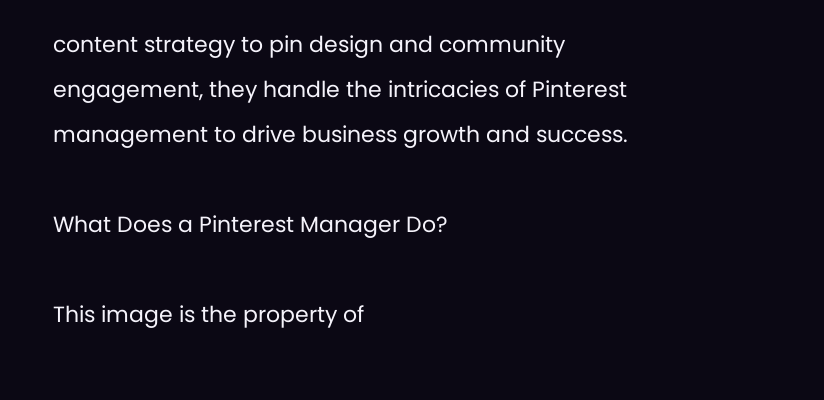content strategy to pin design and community engagement, they handle the intricacies of Pinterest management to drive business growth and success.

What Does a Pinterest Manager Do?

This image is the property of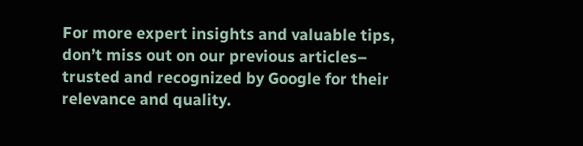For more expert insights and valuable tips, don’t miss out on our previous articles– trusted and recognized by Google for their relevance and quality.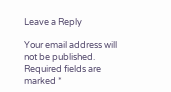Leave a Reply

Your email address will not be published. Required fields are marked *